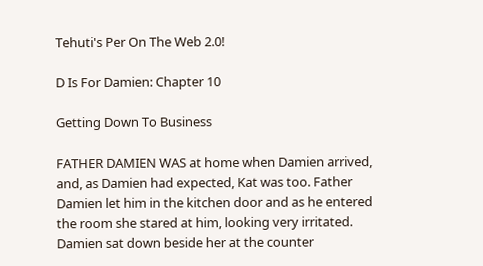Tehuti's Per On The Web 2.0!

D Is For Damien: Chapter 10

Getting Down To Business

FATHER DAMIEN WAS at home when Damien arrived, and, as Damien had expected, Kat was too. Father Damien let him in the kitchen door and as he entered the room she stared at him, looking very irritated. Damien sat down beside her at the counter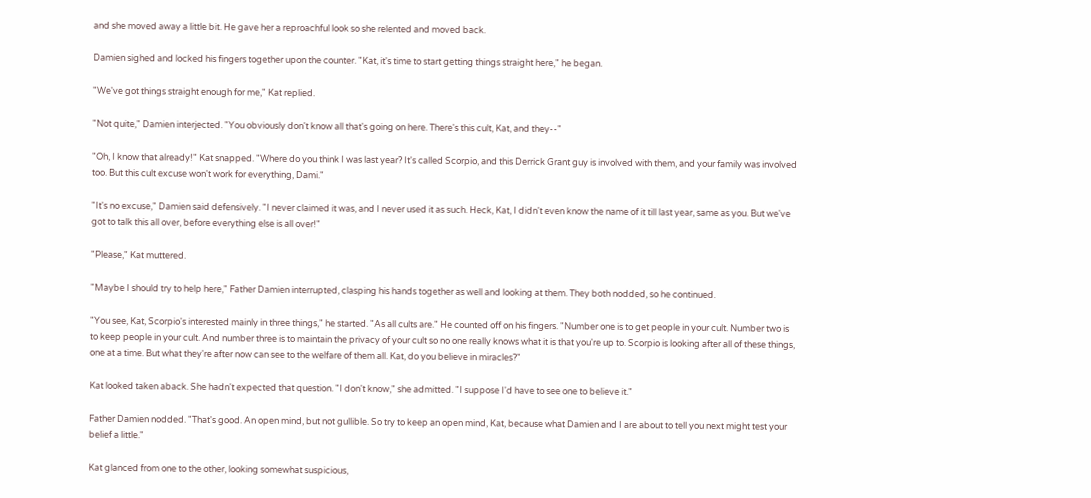and she moved away a little bit. He gave her a reproachful look so she relented and moved back.

Damien sighed and locked his fingers together upon the counter. "Kat, it's time to start getting things straight here," he began.

"We've got things straight enough for me," Kat replied.

"Not quite," Damien interjected. "You obviously don't know all that's going on here. There's this cult, Kat, and they--"

"Oh, I know that already!" Kat snapped. "Where do you think I was last year? It's called Scorpio, and this Derrick Grant guy is involved with them, and your family was involved too. But this cult excuse won't work for everything, Dami."

"It's no excuse," Damien said defensively. "I never claimed it was, and I never used it as such. Heck, Kat, I didn't even know the name of it till last year, same as you. But we've got to talk this all over, before everything else is all over!"

"Please," Kat muttered.

"Maybe I should try to help here," Father Damien interrupted, clasping his hands together as well and looking at them. They both nodded, so he continued.

"You see, Kat, Scorpio's interested mainly in three things," he started. "As all cults are." He counted off on his fingers. "Number one is to get people in your cult. Number two is to keep people in your cult. And number three is to maintain the privacy of your cult so no one really knows what it is that you're up to. Scorpio is looking after all of these things, one at a time. But what they're after now can see to the welfare of them all. Kat, do you believe in miracles?"

Kat looked taken aback. She hadn't expected that question. "I don't know," she admitted. "I suppose I'd have to see one to believe it."

Father Damien nodded. "That's good. An open mind, but not gullible. So try to keep an open mind, Kat, because what Damien and I are about to tell you next might test your belief a little."

Kat glanced from one to the other, looking somewhat suspicious,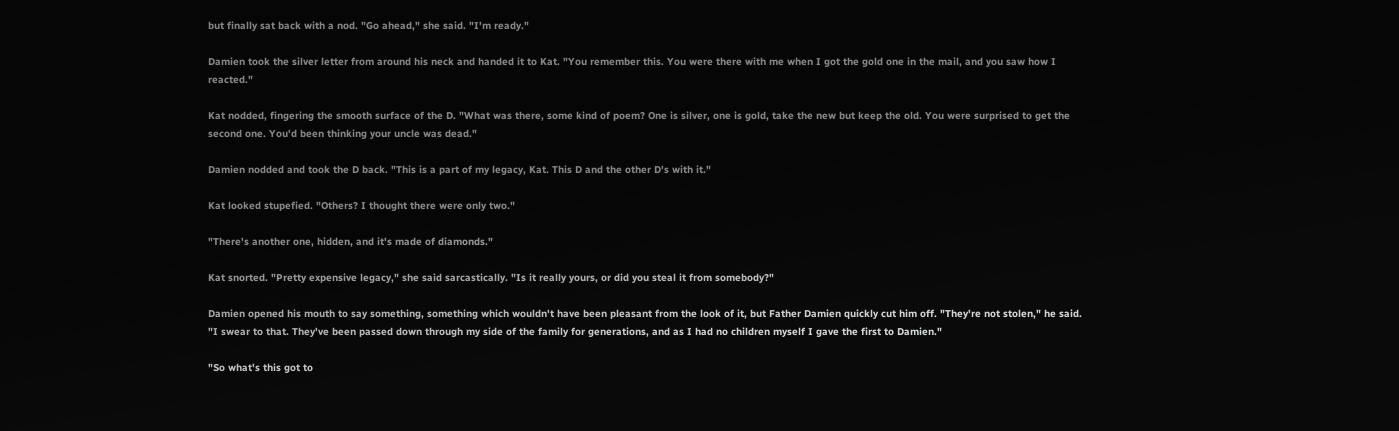but finally sat back with a nod. "Go ahead," she said. "I'm ready."

Damien took the silver letter from around his neck and handed it to Kat. "You remember this. You were there with me when I got the gold one in the mail, and you saw how I reacted."

Kat nodded, fingering the smooth surface of the D. "What was there, some kind of poem? One is silver, one is gold, take the new but keep the old. You were surprised to get the second one. You'd been thinking your uncle was dead."

Damien nodded and took the D back. "This is a part of my legacy, Kat. This D and the other D's with it."

Kat looked stupefied. "Others? I thought there were only two."

"There's another one, hidden, and it's made of diamonds."

Kat snorted. "Pretty expensive legacy," she said sarcastically. "Is it really yours, or did you steal it from somebody?"

Damien opened his mouth to say something, something which wouldn't have been pleasant from the look of it, but Father Damien quickly cut him off. "They're not stolen," he said. "I swear to that. They've been passed down through my side of the family for generations, and as I had no children myself I gave the first to Damien."

"So what's this got to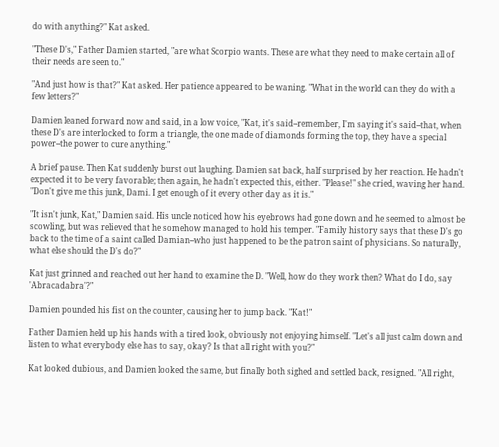do with anything?" Kat asked.

"These D's," Father Damien started, "are what Scorpio wants. These are what they need to make certain all of their needs are seen to."

"And just how is that?" Kat asked. Her patience appeared to be waning. "What in the world can they do with a few letters?"

Damien leaned forward now and said, in a low voice, "Kat, it's said--remember, I'm saying it's said--that, when these D's are interlocked to form a triangle, the one made of diamonds forming the top, they have a special power--the power to cure anything."

A brief pause. Then Kat suddenly burst out laughing. Damien sat back, half surprised by her reaction. He hadn't expected it to be very favorable; then again, he hadn't expected this, either. "Please!" she cried, waving her hand. "Don't give me this junk, Dami. I get enough of it every other day as it is."

"It isn't junk, Kat," Damien said. His uncle noticed how his eyebrows had gone down and he seemed to almost be scowling, but was relieved that he somehow managed to hold his temper. "Family history says that these D's go back to the time of a saint called Damian--who just happened to be the patron saint of physicians. So naturally, what else should the D's do?"

Kat just grinned and reached out her hand to examine the D. "Well, how do they work then? What do I do, say 'Abracadabra'?"

Damien pounded his fist on the counter, causing her to jump back. "Kat!"

Father Damien held up his hands with a tired look, obviously not enjoying himself. "Let's all just calm down and listen to what everybody else has to say, okay? Is that all right with you?"

Kat looked dubious, and Damien looked the same, but finally both sighed and settled back, resigned. "All right,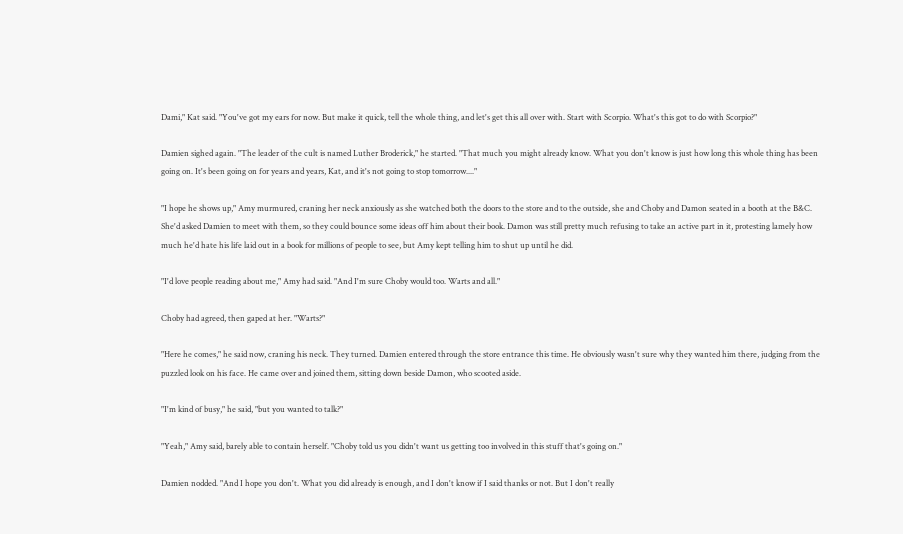Dami," Kat said. "You've got my ears for now. But make it quick, tell the whole thing, and let's get this all over with. Start with Scorpio. What's this got to do with Scorpio?"

Damien sighed again. "The leader of the cult is named Luther Broderick," he started. "That much you might already know. What you don't know is just how long this whole thing has been going on. It's been going on for years and years, Kat, and it's not going to stop tomorrow...."

"I hope he shows up," Amy murmured, craning her neck anxiously as she watched both the doors to the store and to the outside, she and Choby and Damon seated in a booth at the B&C. She'd asked Damien to meet with them, so they could bounce some ideas off him about their book. Damon was still pretty much refusing to take an active part in it, protesting lamely how much he'd hate his life laid out in a book for millions of people to see, but Amy kept telling him to shut up until he did.

"I'd love people reading about me," Amy had said. "And I'm sure Choby would too. Warts and all."

Choby had agreed, then gaped at her. "Warts?"

"Here he comes," he said now, craning his neck. They turned. Damien entered through the store entrance this time. He obviously wasn't sure why they wanted him there, judging from the puzzled look on his face. He came over and joined them, sitting down beside Damon, who scooted aside.

"I'm kind of busy," he said, "but you wanted to talk?"

"Yeah," Amy said, barely able to contain herself. "Choby told us you didn't want us getting too involved in this stuff that's going on."

Damien nodded. "And I hope you don't. What you did already is enough, and I don't know if I said thanks or not. But I don't really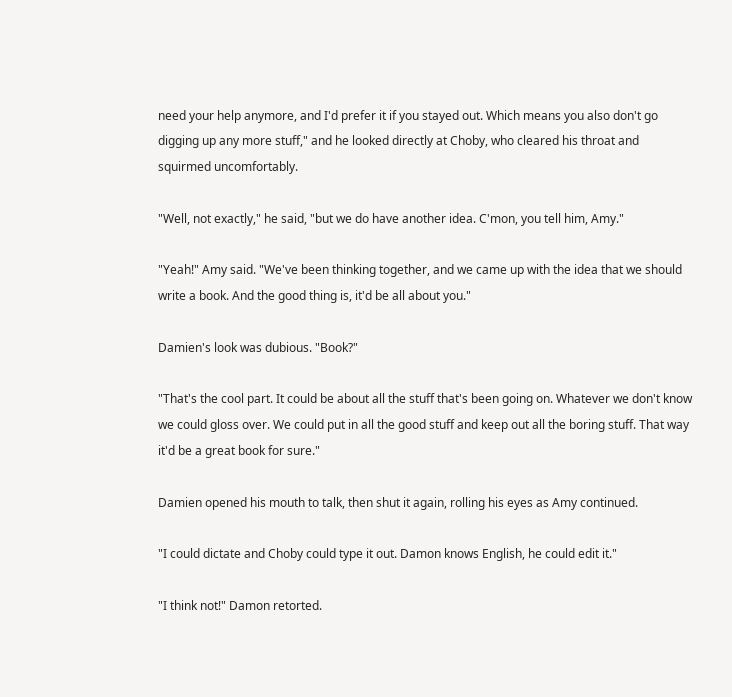need your help anymore, and I'd prefer it if you stayed out. Which means you also don't go digging up any more stuff," and he looked directly at Choby, who cleared his throat and squirmed uncomfortably.

"Well, not exactly," he said, "but we do have another idea. C'mon, you tell him, Amy."

"Yeah!" Amy said. "We've been thinking together, and we came up with the idea that we should write a book. And the good thing is, it'd be all about you."

Damien's look was dubious. "Book?"

"That's the cool part. It could be about all the stuff that's been going on. Whatever we don't know we could gloss over. We could put in all the good stuff and keep out all the boring stuff. That way it'd be a great book for sure."

Damien opened his mouth to talk, then shut it again, rolling his eyes as Amy continued.

"I could dictate and Choby could type it out. Damon knows English, he could edit it."

"I think not!" Damon retorted.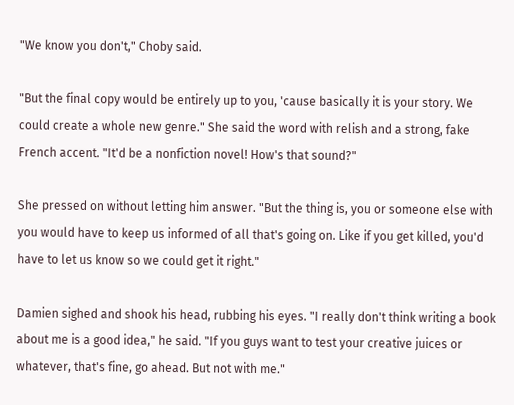"We know you don't," Choby said.

"But the final copy would be entirely up to you, 'cause basically it is your story. We could create a whole new genre." She said the word with relish and a strong, fake French accent. "It'd be a nonfiction novel! How's that sound?"

She pressed on without letting him answer. "But the thing is, you or someone else with you would have to keep us informed of all that's going on. Like if you get killed, you'd have to let us know so we could get it right."

Damien sighed and shook his head, rubbing his eyes. "I really don't think writing a book about me is a good idea," he said. "If you guys want to test your creative juices or whatever, that's fine, go ahead. But not with me."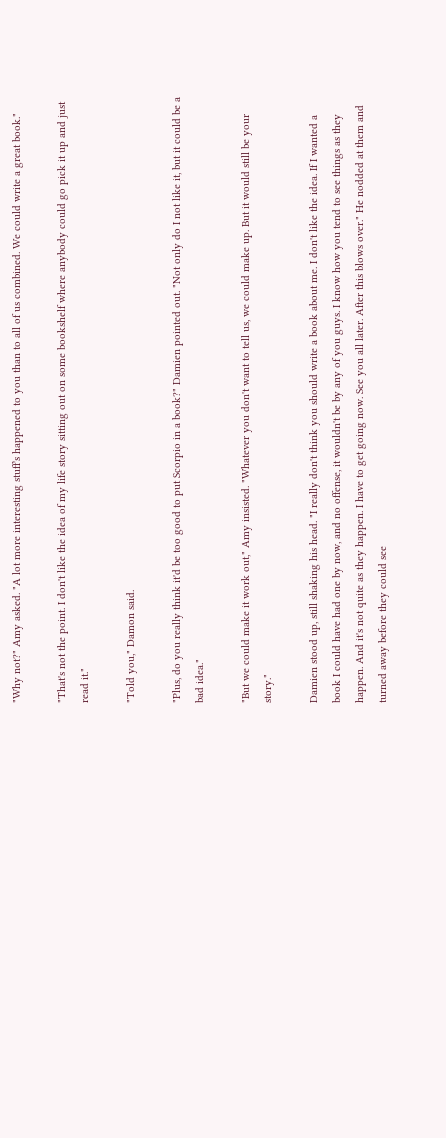"Why not?" Amy asked. "A lot more interesting stuff's happened to you than to all of us combined. We could write a great book."

"That's not the point. I don't like the idea of my life story sitting out on some bookshelf where anybody could go pick it up and just read it."

"Told you," Damon said.

"Plus, do you really think it'd be too good to put Scorpio in a book?" Damien pointed out. "Not only do I not like it, but it could be a bad idea."

"But we could make it work out," Amy insisted. "Whatever you don't want to tell us, we could make up. But it would still be your story."

Damien stood up, still shaking his head. "I really don't think you should write a book about me. I don't like the idea. If I wanted a book I could have had one by now, and no offense, it wouldn't be by any of you guys. I know how you tend to see things as they happen. And it's not quite as they happen. I have to get going now. See you all later. After this blows over." He nodded at them and turned away before they could see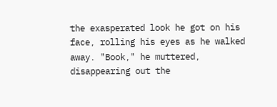the exasperated look he got on his face, rolling his eyes as he walked away. "Book," he muttered, disappearing out the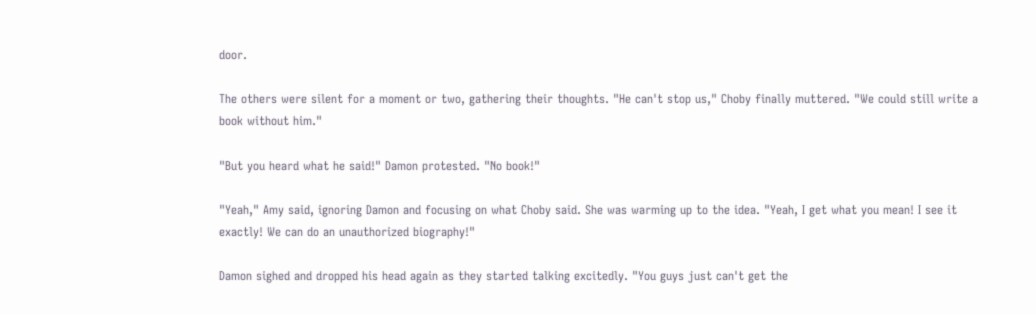door.

The others were silent for a moment or two, gathering their thoughts. "He can't stop us," Choby finally muttered. "We could still write a book without him."

"But you heard what he said!" Damon protested. "No book!"

"Yeah," Amy said, ignoring Damon and focusing on what Choby said. She was warming up to the idea. "Yeah, I get what you mean! I see it exactly! We can do an unauthorized biography!"

Damon sighed and dropped his head again as they started talking excitedly. "You guys just can't get the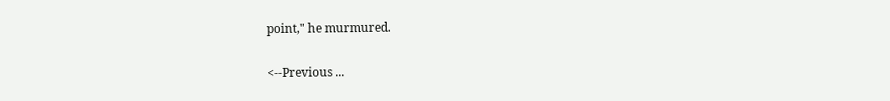point," he murmured.

<--Previous ...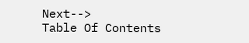Next-->
Table Of Contents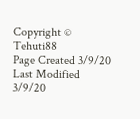Copyright © Tehuti88
Page Created 3/9/20
Last Modified 3/9/20